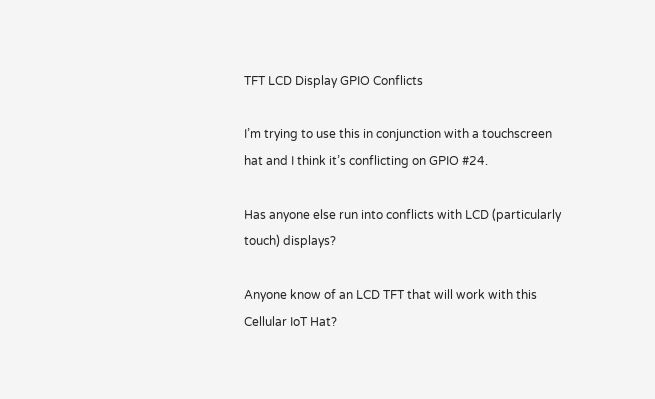TFT LCD Display GPIO Conflicts

I’m trying to use this in conjunction with a touchscreen hat and I think it’s conflicting on GPIO #24.

Has anyone else run into conflicts with LCD (particularly touch) displays?

Anyone know of an LCD TFT that will work with this Cellular IoT Hat?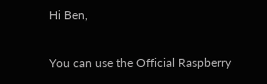Hi Ben,

You can use the Official Raspberry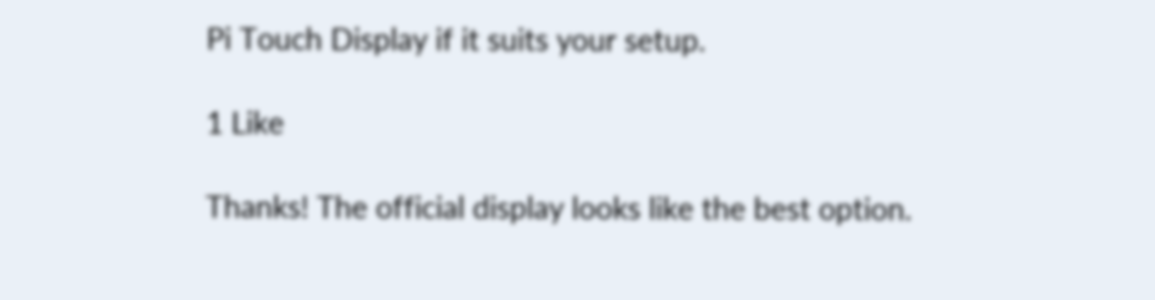Pi Touch Display if it suits your setup.

1 Like

Thanks! The official display looks like the best option.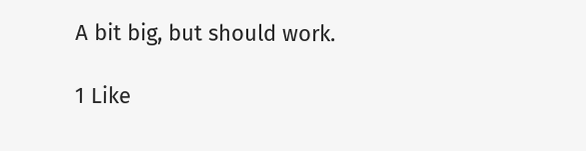A bit big, but should work.

1 Like